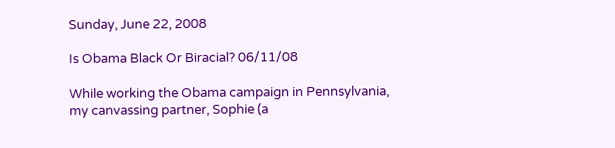Sunday, June 22, 2008

Is Obama Black Or Biracial? 06/11/08

While working the Obama campaign in Pennsylvania, my canvassing partner, Sophie (a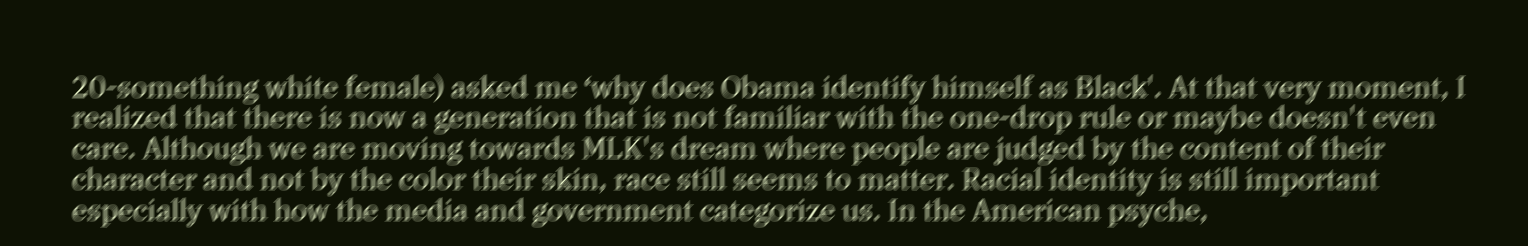20-something white female) asked me ‘why does Obama identify himself as Black'. At that very moment, I realized that there is now a generation that is not familiar with the one-drop rule or maybe doesn't even care. Although we are moving towards MLK's dream where people are judged by the content of their character and not by the color their skin, race still seems to matter. Racial identity is still important especially with how the media and government categorize us. In the American psyche,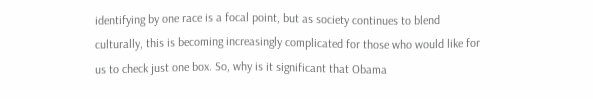identifying by one race is a focal point, but as society continues to blend culturally, this is becoming increasingly complicated for those who would like for us to check just one box. So, why is it significant that Obama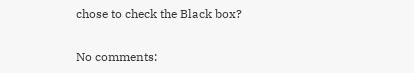chose to check the Black box?

No comments: